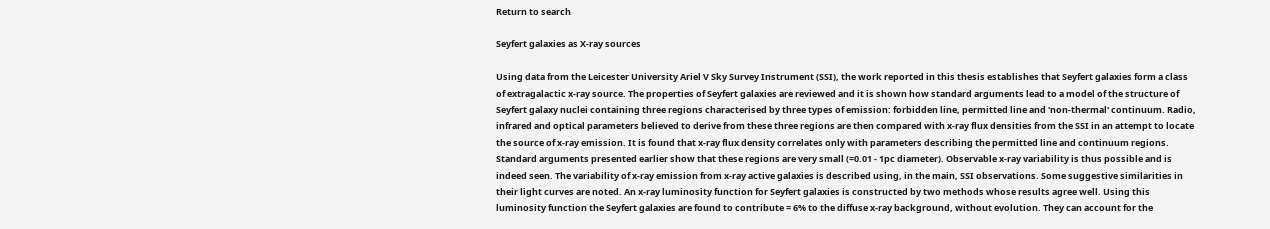Return to search

Seyfert galaxies as X-ray sources

Using data from the Leicester University Ariel V Sky Survey Instrument (SSI), the work reported in this thesis establishes that Seyfert galaxies form a class of extragalactic x-ray source. The properties of Seyfert galaxies are reviewed and it is shown how standard arguments lead to a model of the structure of Seyfert galaxy nuclei containing three regions characterised by three types of emission: forbidden line, permitted line and 'non-thermal' continuum. Radio, infrared and optical parameters believed to derive from these three regions are then compared with x-ray flux densities from the SSI in an attempt to locate the source of x-ray emission. It is found that x-ray flux density correlates only with parameters describing the permitted line and continuum regions. Standard arguments presented earlier show that these regions are very small (=0.01 - 1pc diameter). Observable x-ray variability is thus possible and is indeed seen. The variability of x-ray emission from x-ray active galaxies is described using, in the main, SSI observations. Some suggestive similarities in their light curves are noted. An x-ray luminosity function for Seyfert galaxies is constructed by two methods whose results agree well. Using this luminosity function the Seyfert galaxies are found to contribute = 6% to the diffuse x-ray background, without evolution. They can account for the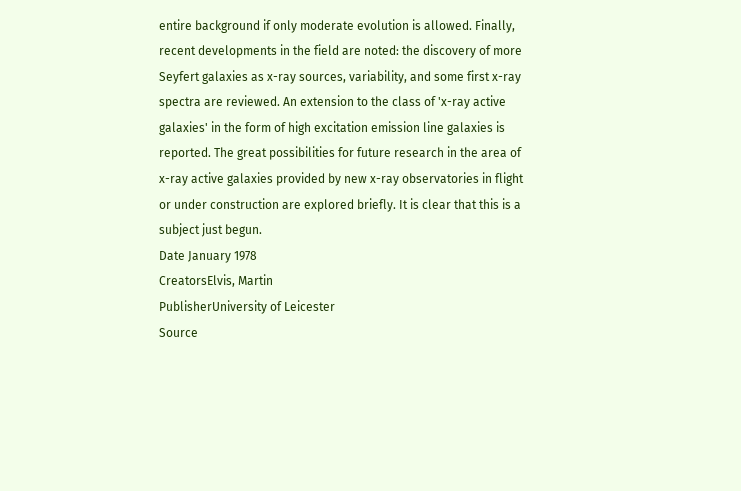entire background if only moderate evolution is allowed. Finally, recent developments in the field are noted: the discovery of more Seyfert galaxies as x-ray sources, variability, and some first x-ray spectra are reviewed. An extension to the class of 'x-ray active galaxies' in the form of high excitation emission line galaxies is reported. The great possibilities for future research in the area of x-ray active galaxies provided by new x-ray observatories in flight or under construction are explored briefly. It is clear that this is a subject just begun.
Date January 1978
CreatorsElvis, Martin
PublisherUniversity of Leicester
Source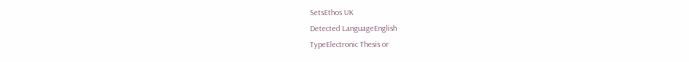SetsEthos UK
Detected LanguageEnglish
TypeElectronic Thesis or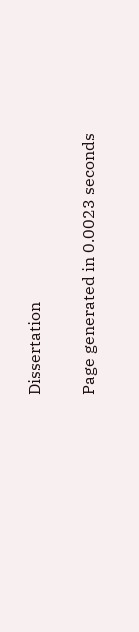Dissertation

Page generated in 0.0023 seconds